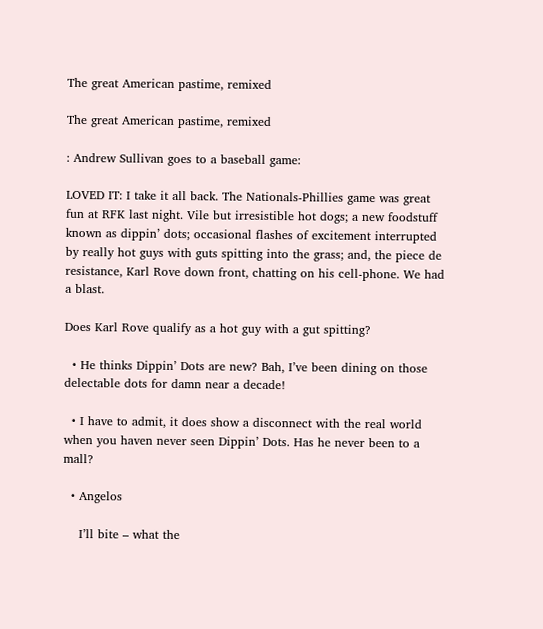The great American pastime, remixed

The great American pastime, remixed

: Andrew Sullivan goes to a baseball game:

LOVED IT: I take it all back. The Nationals-Phillies game was great fun at RFK last night. Vile but irresistible hot dogs; a new foodstuff known as dippin’ dots; occasional flashes of excitement interrupted by really hot guys with guts spitting into the grass; and, the piece de resistance, Karl Rove down front, chatting on his cell-phone. We had a blast.

Does Karl Rove qualify as a hot guy with a gut spitting?

  • He thinks Dippin’ Dots are new? Bah, I’ve been dining on those delectable dots for damn near a decade!

  • I have to admit, it does show a disconnect with the real world when you haven never seen Dippin’ Dots. Has he never been to a mall?

  • Angelos

    I’ll bite – what the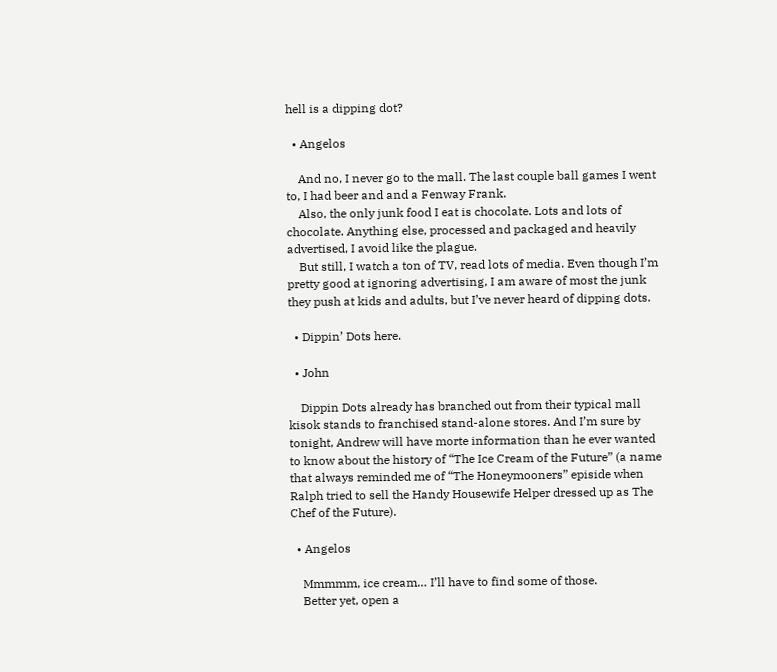hell is a dipping dot?

  • Angelos

    And no, I never go to the mall. The last couple ball games I went to, I had beer and and a Fenway Frank.
    Also, the only junk food I eat is chocolate. Lots and lots of chocolate. Anything else, processed and packaged and heavily advertised, I avoid like the plague.
    But still, I watch a ton of TV, read lots of media. Even though I’m pretty good at ignoring advertising, I am aware of most the junk they push at kids and adults, but I’ve never heard of dipping dots.

  • Dippin’ Dots here.

  • John

    Dippin Dots already has branched out from their typical mall kisok stands to franchised stand-alone stores. And I’m sure by tonight, Andrew will have morte information than he ever wanted to know about the history of “The Ice Cream of the Future” (a name that always reminded me of “The Honeymooners” episide when Ralph tried to sell the Handy Housewife Helper dressed up as The Chef of the Future).

  • Angelos

    Mmmmm, ice cream… I’ll have to find some of those.
    Better yet, open a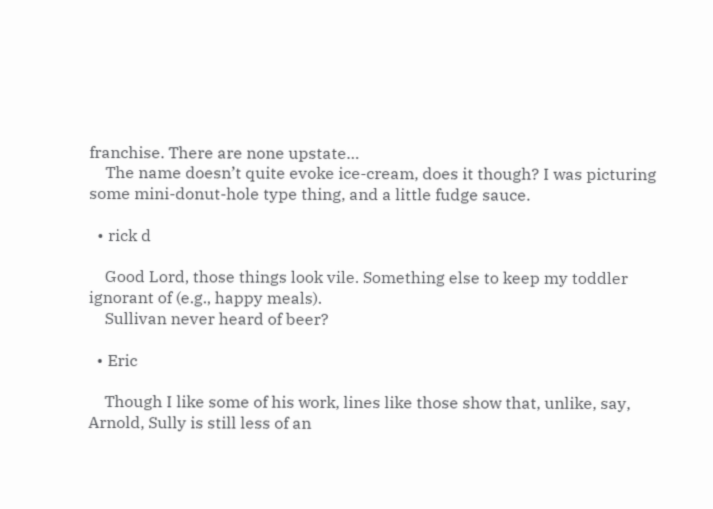franchise. There are none upstate…
    The name doesn’t quite evoke ice-cream, does it though? I was picturing some mini-donut-hole type thing, and a little fudge sauce.

  • rick d

    Good Lord, those things look vile. Something else to keep my toddler ignorant of (e.g., happy meals).
    Sullivan never heard of beer?

  • Eric

    Though I like some of his work, lines like those show that, unlike, say, Arnold, Sully is still less of an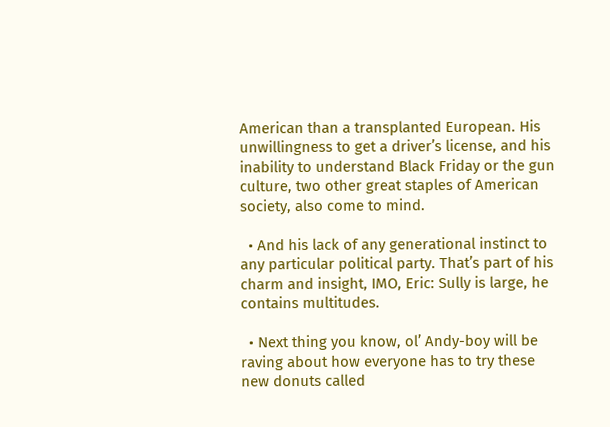American than a transplanted European. His unwillingness to get a driver’s license, and his inability to understand Black Friday or the gun culture, two other great staples of American society, also come to mind.

  • And his lack of any generational instinct to any particular political party. That’s part of his charm and insight, IMO, Eric: Sully is large, he contains multitudes.

  • Next thing you know, ol’ Andy-boy will be raving about how everyone has to try these new donuts called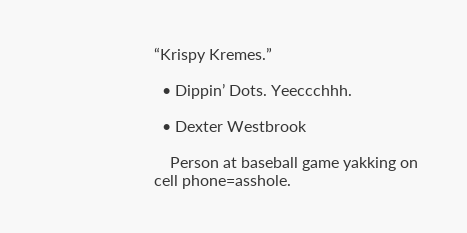“Krispy Kremes.”

  • Dippin’ Dots. Yeeccchhh.

  • Dexter Westbrook

    Person at baseball game yakking on cell phone=asshole.